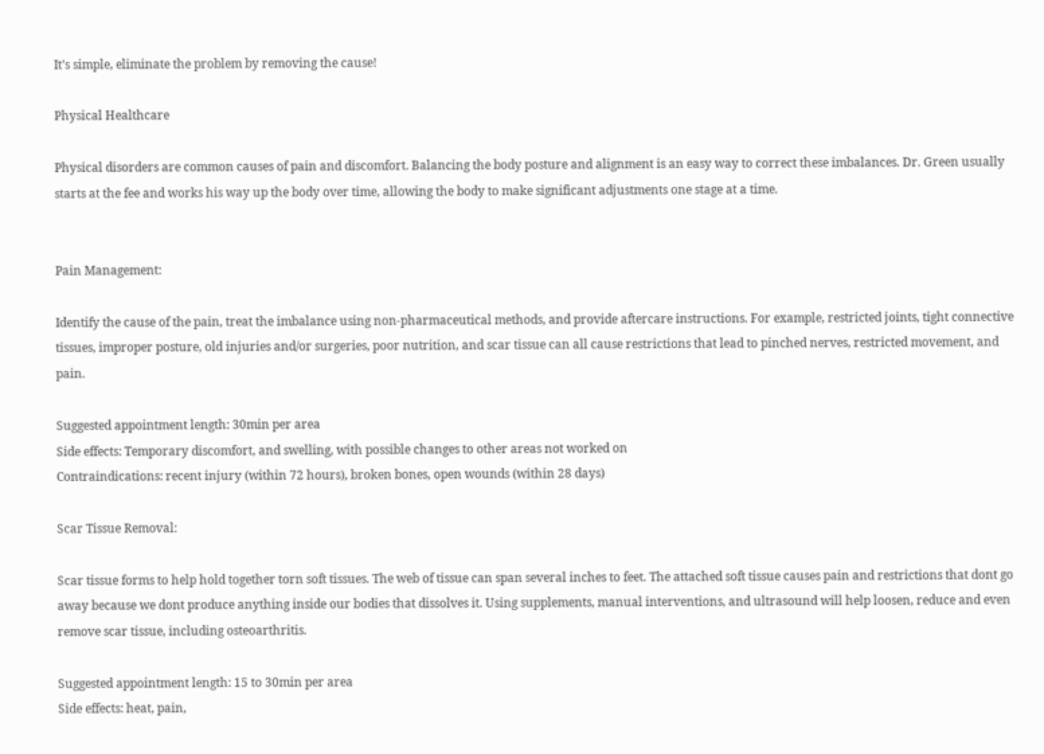It’s simple, eliminate the problem by removing the cause!

Physical Healthcare

Physical disorders are common causes of pain and discomfort. Balancing the body posture and alignment is an easy way to correct these imbalances. Dr. Green usually starts at the fee and works his way up the body over time, allowing the body to make significant adjustments one stage at a time.


Pain Management:

Identify the cause of the pain, treat the imbalance using non-pharmaceutical methods, and provide aftercare instructions. For example, restricted joints, tight connective tissues, improper posture, old injuries and/or surgeries, poor nutrition, and scar tissue can all cause restrictions that lead to pinched nerves, restricted movement, and pain.

Suggested appointment length: 30min per area
Side effects: Temporary discomfort, and swelling, with possible changes to other areas not worked on
Contraindications: recent injury (within 72 hours), broken bones, open wounds (within 28 days)

Scar Tissue Removal:

Scar tissue forms to help hold together torn soft tissues. The web of tissue can span several inches to feet. The attached soft tissue causes pain and restrictions that dont go away because we dont produce anything inside our bodies that dissolves it. Using supplements, manual interventions, and ultrasound will help loosen, reduce and even remove scar tissue, including osteoarthritis.

Suggested appointment length: 15 to 30min per area
Side effects: heat, pain,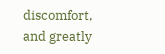discomfort, and greatly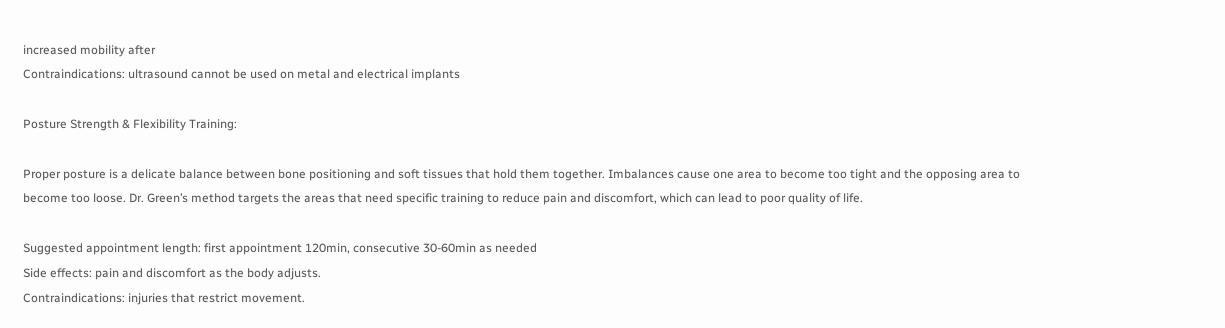increased mobility after
Contraindications: ultrasound cannot be used on metal and electrical implants

Posture Strength & Flexibility Training:

Proper posture is a delicate balance between bone positioning and soft tissues that hold them together. Imbalances cause one area to become too tight and the opposing area to become too loose. Dr. Green’s method targets the areas that need specific training to reduce pain and discomfort, which can lead to poor quality of life.

Suggested appointment length: first appointment 120min, consecutive 30-60min as needed
Side effects: pain and discomfort as the body adjusts.
Contraindications: injuries that restrict movement.